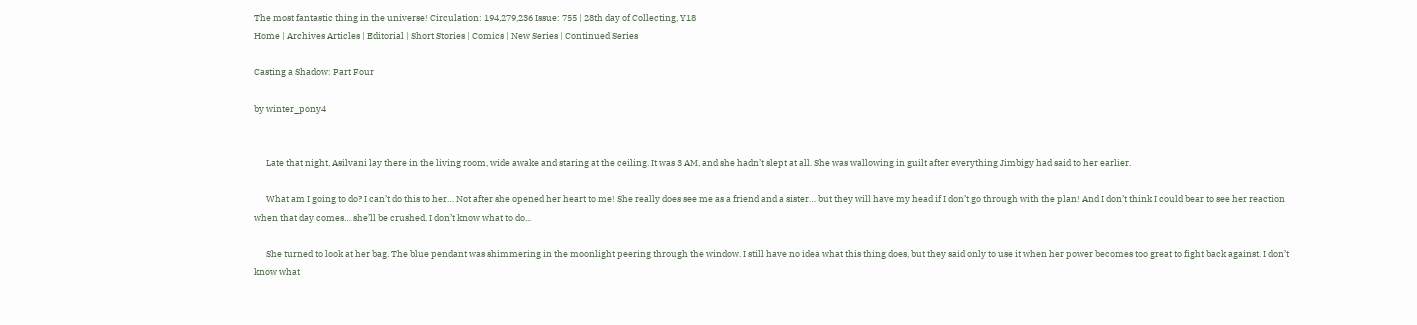The most fantastic thing in the universe! Circulation: 194,279,236 Issue: 755 | 28th day of Collecting, Y18
Home | Archives Articles | Editorial | Short Stories | Comics | New Series | Continued Series

Casting a Shadow: Part Four

by winter_pony4


      Late that night, Asilvani lay there in the living room, wide awake and staring at the ceiling. It was 3 AM, and she hadn’t slept at all. She was wallowing in guilt after everything Jimbigy had said to her earlier.

      What am I going to do? I can’t do this to her… Not after she opened her heart to me! She really does see me as a friend and a sister… but they will have my head if I don’t go through with the plan! And I don’t think I could bear to see her reaction when that day comes… she’ll be crushed. I don’t know what to do...

      She turned to look at her bag. The blue pendant was shimmering in the moonlight peering through the window. I still have no idea what this thing does, but they said only to use it when her power becomes too great to fight back against. I don’t know what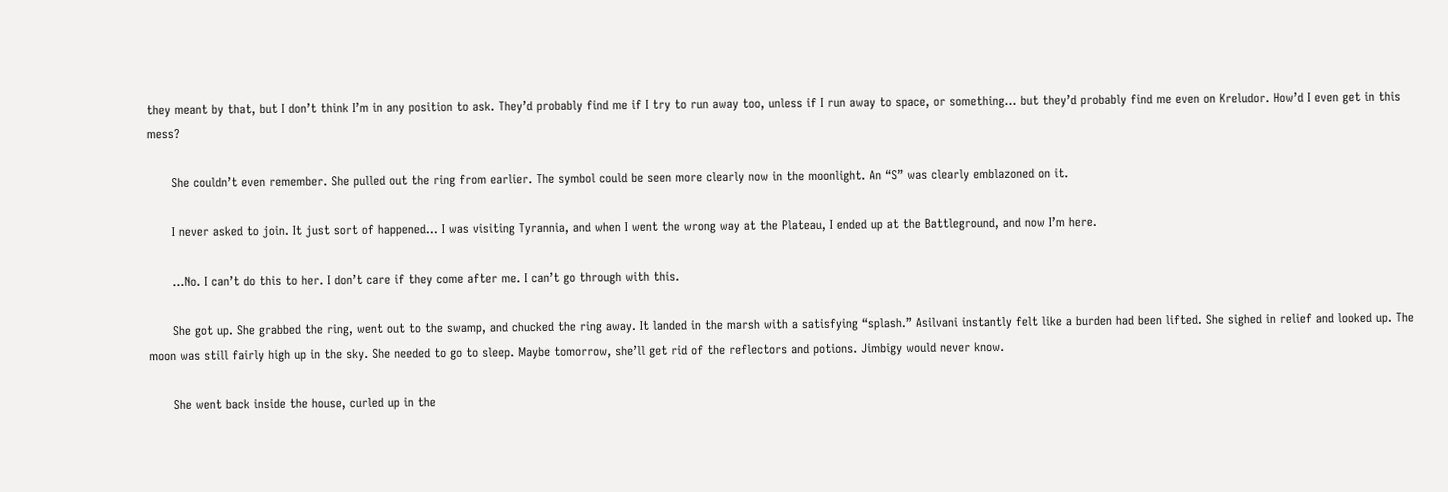they meant by that, but I don’t think I’m in any position to ask. They’d probably find me if I try to run away too, unless if I run away to space, or something… but they’d probably find me even on Kreludor. How’d I even get in this mess?

      She couldn’t even remember. She pulled out the ring from earlier. The symbol could be seen more clearly now in the moonlight. An “S” was clearly emblazoned on it.

      I never asked to join. It just sort of happened… I was visiting Tyrannia, and when I went the wrong way at the Plateau, I ended up at the Battleground, and now I’m here.

      ...No. I can’t do this to her. I don’t care if they come after me. I can’t go through with this.

      She got up. She grabbed the ring, went out to the swamp, and chucked the ring away. It landed in the marsh with a satisfying “splash.” Asilvani instantly felt like a burden had been lifted. She sighed in relief and looked up. The moon was still fairly high up in the sky. She needed to go to sleep. Maybe tomorrow, she’ll get rid of the reflectors and potions. Jimbigy would never know.

      She went back inside the house, curled up in the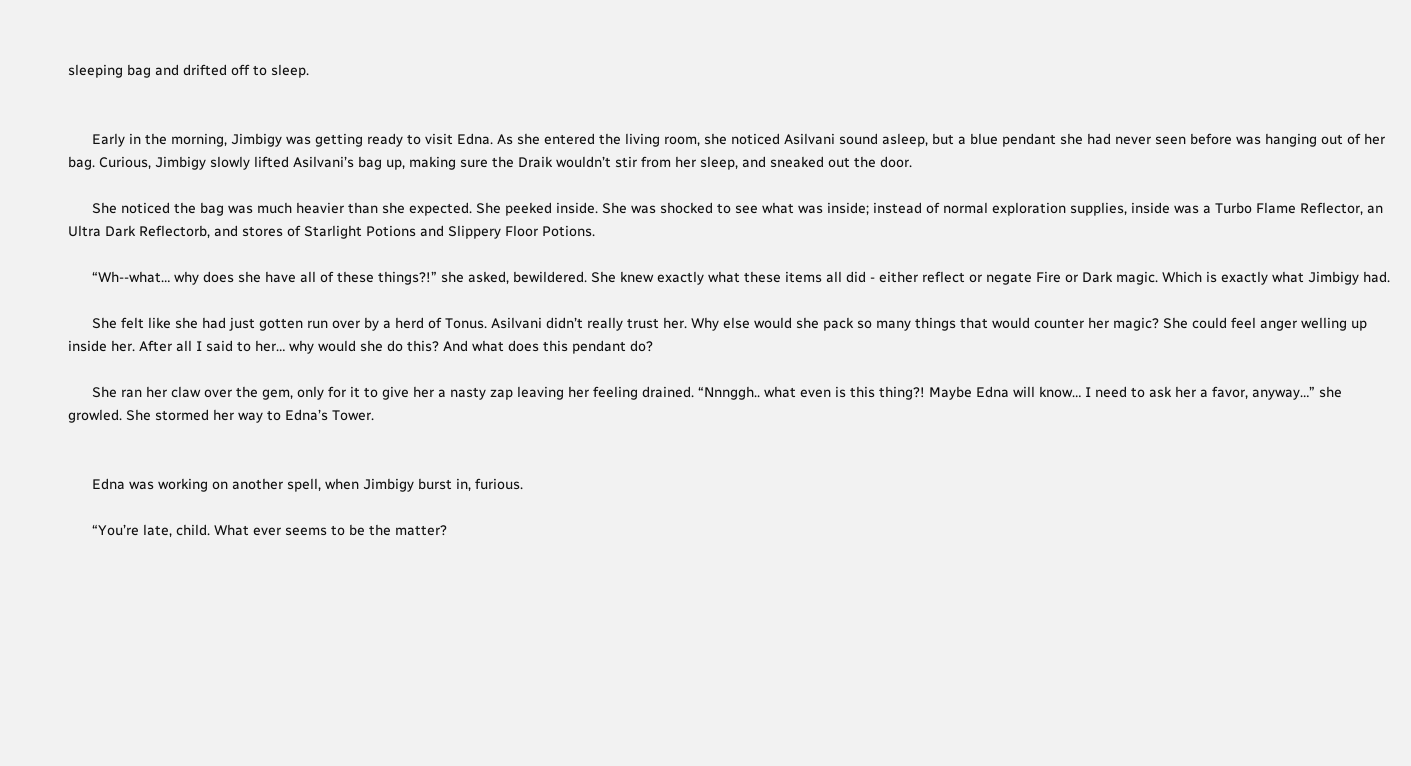sleeping bag and drifted off to sleep.


      Early in the morning, Jimbigy was getting ready to visit Edna. As she entered the living room, she noticed Asilvani sound asleep, but a blue pendant she had never seen before was hanging out of her bag. Curious, Jimbigy slowly lifted Asilvani’s bag up, making sure the Draik wouldn’t stir from her sleep, and sneaked out the door.

      She noticed the bag was much heavier than she expected. She peeked inside. She was shocked to see what was inside; instead of normal exploration supplies, inside was a Turbo Flame Reflector, an Ultra Dark Reflectorb, and stores of Starlight Potions and Slippery Floor Potions.

      “Wh--what… why does she have all of these things?!” she asked, bewildered. She knew exactly what these items all did - either reflect or negate Fire or Dark magic. Which is exactly what Jimbigy had.

      She felt like she had just gotten run over by a herd of Tonus. Asilvani didn’t really trust her. Why else would she pack so many things that would counter her magic? She could feel anger welling up inside her. After all I said to her… why would she do this? And what does this pendant do?

      She ran her claw over the gem, only for it to give her a nasty zap leaving her feeling drained. “Nnnggh.. what even is this thing?! Maybe Edna will know… I need to ask her a favor, anyway…” she growled. She stormed her way to Edna’s Tower.


      Edna was working on another spell, when Jimbigy burst in, furious.

      “You’re late, child. What ever seems to be the matter?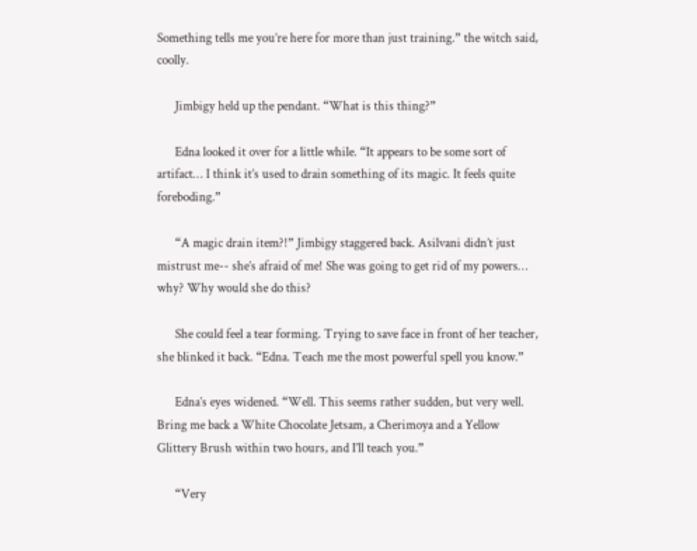Something tells me you’re here for more than just training.” the witch said, coolly.

      Jimbigy held up the pendant. “What is this thing?”

      Edna looked it over for a little while. “It appears to be some sort of artifact… I think it’s used to drain something of its magic. It feels quite foreboding.”

      “A magic drain item?!” Jimbigy staggered back. Asilvani didn’t just mistrust me-- she’s afraid of me! She was going to get rid of my powers… why? Why would she do this?

      She could feel a tear forming. Trying to save face in front of her teacher, she blinked it back. “Edna. Teach me the most powerful spell you know.”

      Edna’s eyes widened. “Well. This seems rather sudden, but very well. Bring me back a White Chocolate Jetsam, a Cherimoya and a Yellow Glittery Brush within two hours, and I’ll teach you.”

      “Very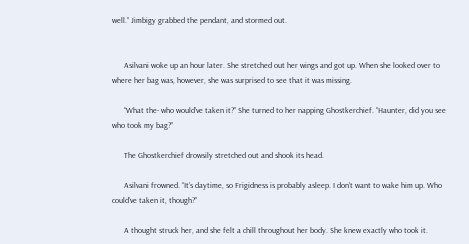well.” Jimbigy grabbed the pendant, and stormed out.


      Asilvani woke up an hour later. She stretched out her wings and got up. When she looked over to where her bag was, however, she was surprised to see that it was missing.

      “What the- who would’ve taken it?” She turned to her napping Ghostkerchief. “Haunter, did you see who took my bag?”

      The Ghostkerchief drowsily stretched out and shook its head.

      Asilvani frowned. “It’s daytime, so Frigidness is probably asleep. I don’t want to wake him up. Who could’ve taken it, though?”

      A thought struck her, and she felt a chill throughout her body. She knew exactly who took it.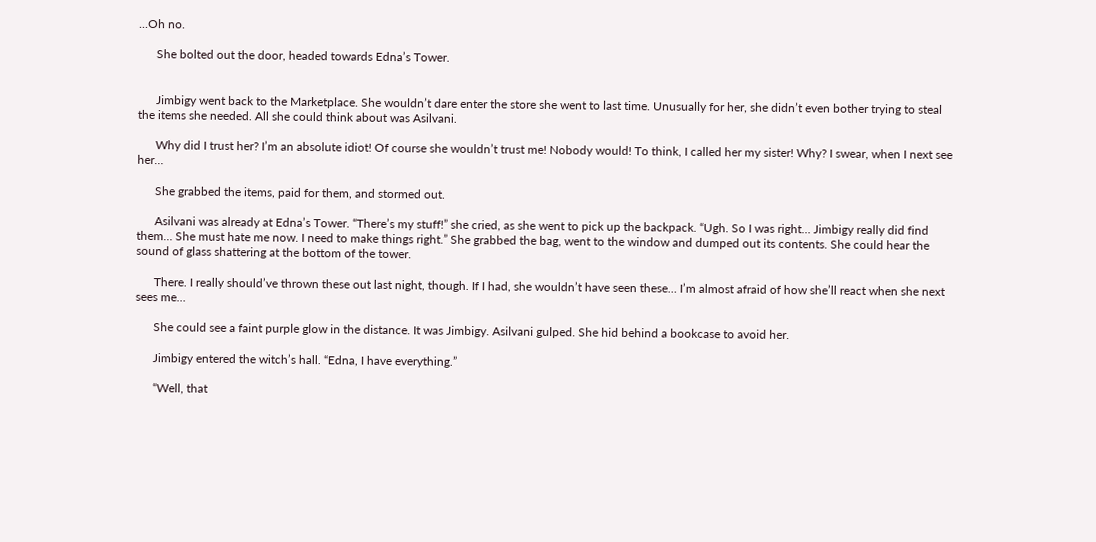...Oh no.

      She bolted out the door, headed towards Edna’s Tower.


      Jimbigy went back to the Marketplace. She wouldn’t dare enter the store she went to last time. Unusually for her, she didn’t even bother trying to steal the items she needed. All she could think about was Asilvani.

      Why did I trust her? I’m an absolute idiot! Of course she wouldn’t trust me! Nobody would! To think, I called her my sister! Why? I swear, when I next see her…

      She grabbed the items, paid for them, and stormed out.

      Asilvani was already at Edna’s Tower. “There’s my stuff!” she cried, as she went to pick up the backpack. “Ugh. So I was right… Jimbigy really did find them… She must hate me now. I need to make things right.” She grabbed the bag, went to the window and dumped out its contents. She could hear the sound of glass shattering at the bottom of the tower.

      There. I really should’ve thrown these out last night, though. If I had, she wouldn’t have seen these… I’m almost afraid of how she’ll react when she next sees me…

      She could see a faint purple glow in the distance. It was Jimbigy. Asilvani gulped. She hid behind a bookcase to avoid her.

      Jimbigy entered the witch’s hall. “Edna, I have everything.”

      “Well, that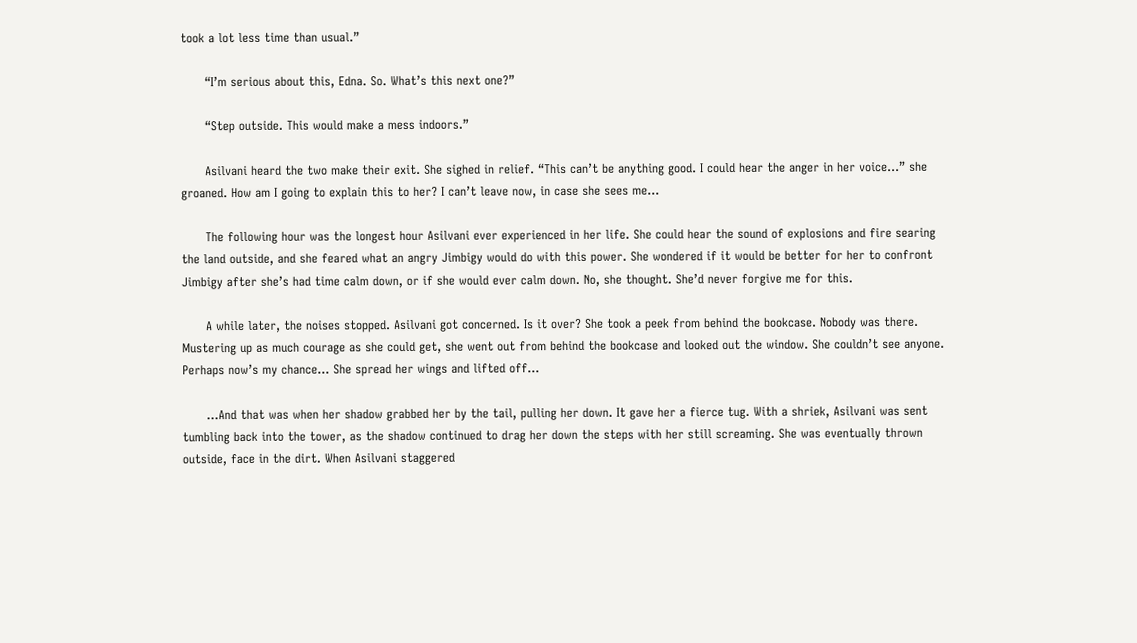took a lot less time than usual.”

      “I’m serious about this, Edna. So. What’s this next one?”

      “Step outside. This would make a mess indoors.”

      Asilvani heard the two make their exit. She sighed in relief. “This can’t be anything good. I could hear the anger in her voice…” she groaned. How am I going to explain this to her? I can’t leave now, in case she sees me...

      The following hour was the longest hour Asilvani ever experienced in her life. She could hear the sound of explosions and fire searing the land outside, and she feared what an angry Jimbigy would do with this power. She wondered if it would be better for her to confront Jimbigy after she’s had time calm down, or if she would ever calm down. No, she thought. She’d never forgive me for this.

      A while later, the noises stopped. Asilvani got concerned. Is it over? She took a peek from behind the bookcase. Nobody was there. Mustering up as much courage as she could get, she went out from behind the bookcase and looked out the window. She couldn’t see anyone. Perhaps now’s my chance… She spread her wings and lifted off…

      ...And that was when her shadow grabbed her by the tail, pulling her down. It gave her a fierce tug. With a shriek, Asilvani was sent tumbling back into the tower, as the shadow continued to drag her down the steps with her still screaming. She was eventually thrown outside, face in the dirt. When Asilvani staggered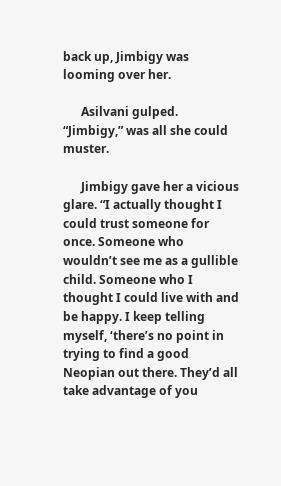back up, Jimbigy was looming over her.

      Asilvani gulped. “Jimbigy,” was all she could muster.

      Jimbigy gave her a vicious glare. “I actually thought I could trust someone for once. Someone who wouldn’t see me as a gullible child. Someone who I thought I could live with and be happy. I keep telling myself, ‘there’s no point in trying to find a good Neopian out there. They’d all take advantage of you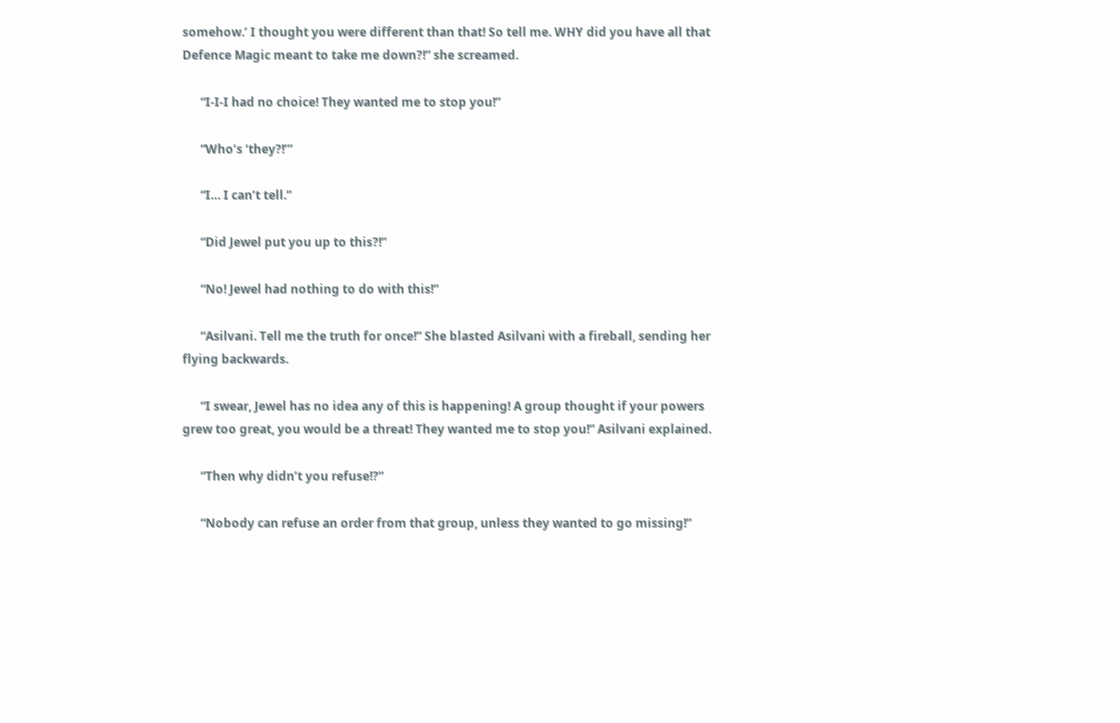somehow.’ I thought you were different than that! So tell me. WHY did you have all that Defence Magic meant to take me down?!” she screamed.

      “I-I-I had no choice! They wanted me to stop you!”

      “Who’s ‘they?!’”

      “I… I can’t tell.”

      “Did Jewel put you up to this?!”

      “No! Jewel had nothing to do with this!”

      “Asilvani. Tell me the truth for once!” She blasted Asilvani with a fireball, sending her flying backwards.

      “I swear, Jewel has no idea any of this is happening! A group thought if your powers grew too great, you would be a threat! They wanted me to stop you!” Asilvani explained.

      “Then why didn’t you refuse!?”

      “Nobody can refuse an order from that group, unless they wanted to go missing!”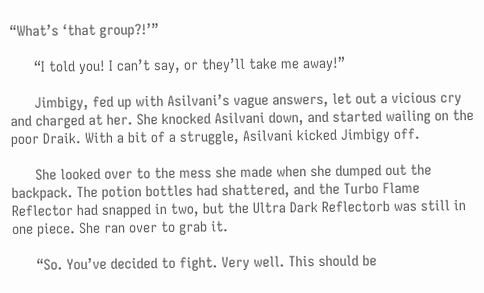“What’s ‘that group?!’”

      “I told you! I can’t say, or they’ll take me away!”

      Jimbigy, fed up with Asilvani’s vague answers, let out a vicious cry and charged at her. She knocked Asilvani down, and started wailing on the poor Draik. With a bit of a struggle, Asilvani kicked Jimbigy off.

      She looked over to the mess she made when she dumped out the backpack. The potion bottles had shattered, and the Turbo Flame Reflector had snapped in two, but the Ultra Dark Reflectorb was still in one piece. She ran over to grab it.

      “So. You’ve decided to fight. Very well. This should be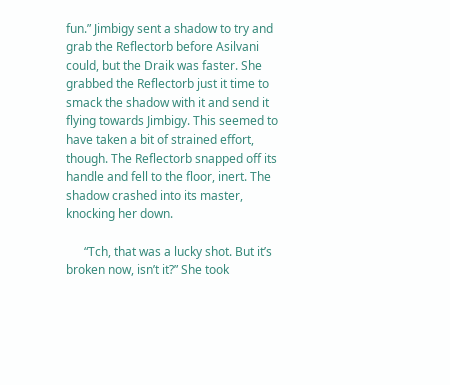fun.” Jimbigy sent a shadow to try and grab the Reflectorb before Asilvani could, but the Draik was faster. She grabbed the Reflectorb just it time to smack the shadow with it and send it flying towards Jimbigy. This seemed to have taken a bit of strained effort, though. The Reflectorb snapped off its handle and fell to the floor, inert. The shadow crashed into its master, knocking her down.

      “Tch, that was a lucky shot. But it’s broken now, isn’t it?” She took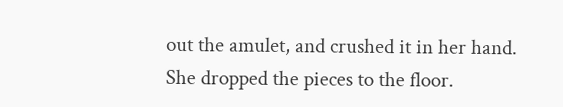out the amulet, and crushed it in her hand. She dropped the pieces to the floor.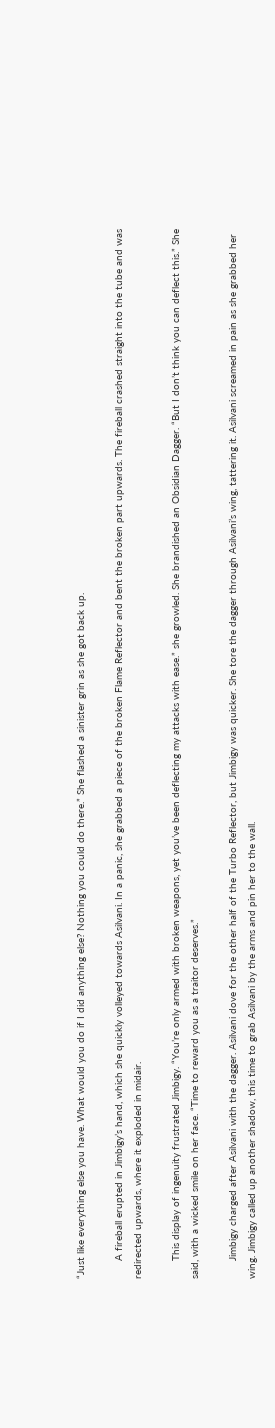“Just like everything else you have. What would you do if I did anything else? Nothing you could do there.” She flashed a sinister grin as she got back up.

      A fireball erupted in Jimbigy’s hand, which she quickly volleyed towards Asilvani. In a panic, she grabbed a piece of the broken Flame Reflector and bent the broken part upwards. The fireball crashed straight into the tube and was redirected upwards, where it exploded in midair.

      This display of ingenuity frustrated Jimbigy. “You’re only armed with broken weapons, yet you’ve been deflecting my attacks with ease.” she growled. She brandished an Obsidian Dagger. “But I don’t think you can deflect this.” She said, with a wicked smile on her face. “Time to reward you as a traitor deserves.”

      Jimbigy charged after Asilvani with the dagger. Asilvani dove for the other half of the Turbo Reflector, but Jimbigy was quicker. She tore the dagger through Asilvani’s wing, tattering it. Asilvani screamed in pain as she grabbed her wing. Jimbigy called up another shadow, this time to grab Asilvani by the arms and pin her to the wall.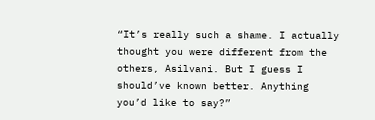“It’s really such a shame. I actually thought you were different from the others, Asilvani. But I guess I should’ve known better. Anything you’d like to say?”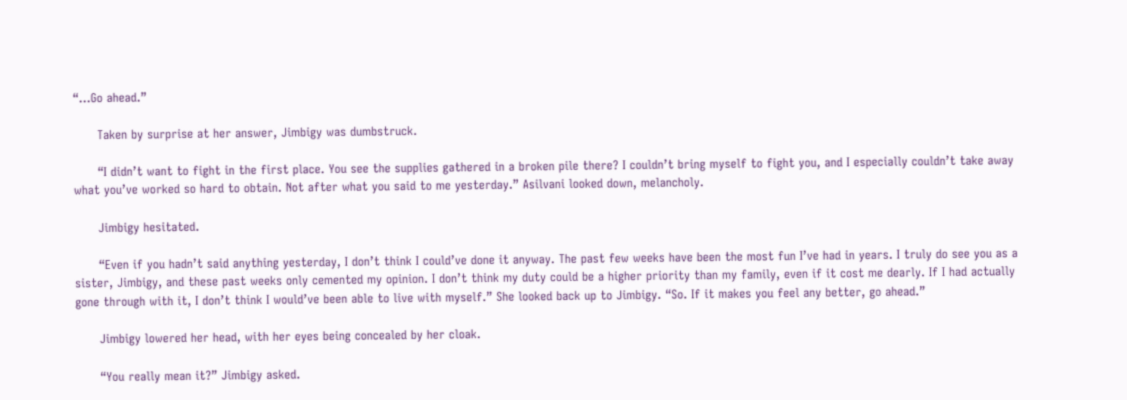“...Go ahead.”

      Taken by surprise at her answer, Jimbigy was dumbstruck.

      “I didn’t want to fight in the first place. You see the supplies gathered in a broken pile there? I couldn’t bring myself to fight you, and I especially couldn’t take away what you’ve worked so hard to obtain. Not after what you said to me yesterday.” Asilvani looked down, melancholy.

      Jimbigy hesitated.

      “Even if you hadn’t said anything yesterday, I don’t think I could’ve done it anyway. The past few weeks have been the most fun I’ve had in years. I truly do see you as a sister, Jimbigy, and these past weeks only cemented my opinion. I don’t think my duty could be a higher priority than my family, even if it cost me dearly. If I had actually gone through with it, I don’t think I would’ve been able to live with myself.” She looked back up to Jimbigy. “So. If it makes you feel any better, go ahead.”

      Jimbigy lowered her head, with her eyes being concealed by her cloak.

      “You really mean it?” Jimbigy asked.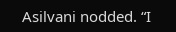Asilvani nodded. “I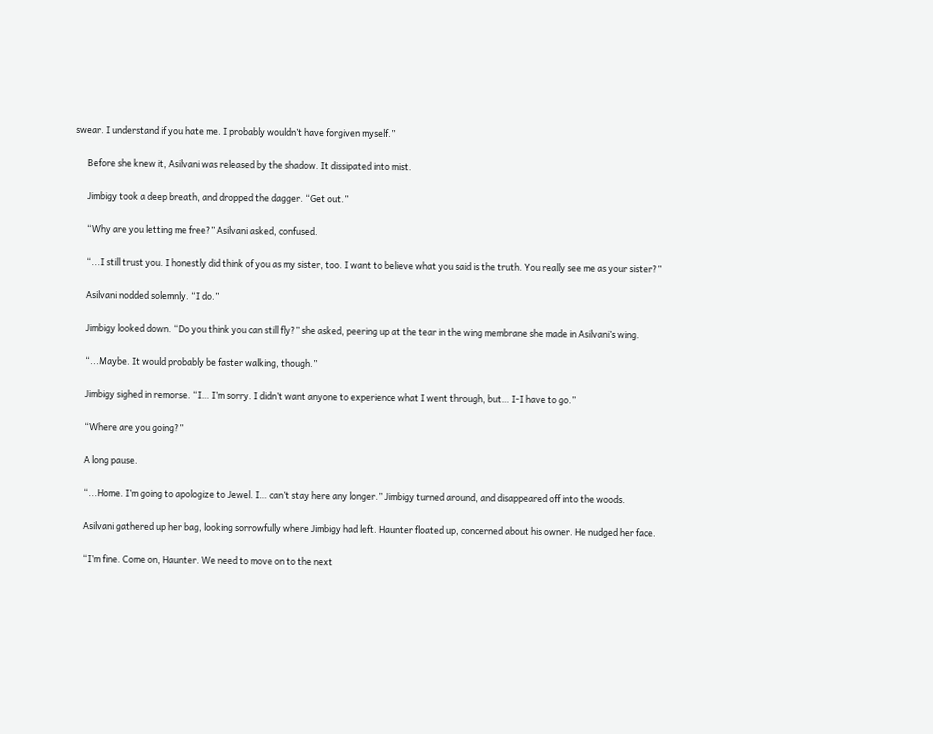swear. I understand if you hate me. I probably wouldn’t have forgiven myself.”

      Before she knew it, Asilvani was released by the shadow. It dissipated into mist.

      Jimbigy took a deep breath, and dropped the dagger. “Get out.”

      “Why are you letting me free?” Asilvani asked, confused.

      “...I still trust you. I honestly did think of you as my sister, too. I want to believe what you said is the truth. You really see me as your sister?”

      Asilvani nodded solemnly. “I do.”

      Jimbigy looked down. “Do you think you can still fly?” she asked, peering up at the tear in the wing membrane she made in Asilvani’s wing.

      “...Maybe. It would probably be faster walking, though.”

      Jimbigy sighed in remorse. “I… I’m sorry. I didn’t want anyone to experience what I went through, but… I-I have to go.”

      “Where are you going?”

      A long pause.

      “...Home. I’m going to apologize to Jewel. I… can’t stay here any longer.” Jimbigy turned around, and disappeared off into the woods.

      Asilvani gathered up her bag, looking sorrowfully where Jimbigy had left. Haunter floated up, concerned about his owner. He nudged her face.

      “I’m fine. Come on, Haunter. We need to move on to the next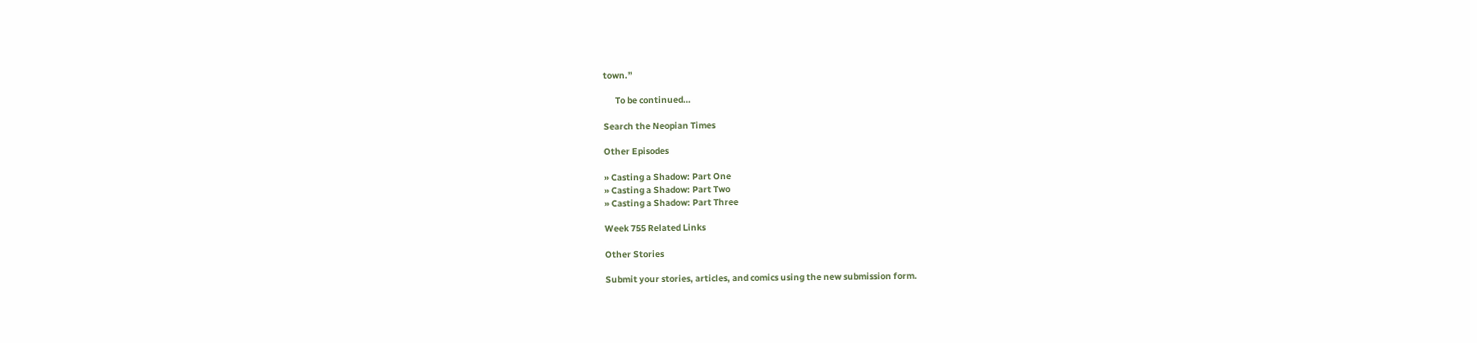town.”

      To be continued…

Search the Neopian Times

Other Episodes

» Casting a Shadow: Part One
» Casting a Shadow: Part Two
» Casting a Shadow: Part Three

Week 755 Related Links

Other Stories

Submit your stories, articles, and comics using the new submission form.